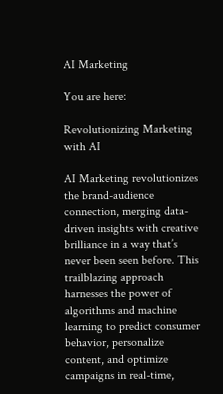AI Marketing

You are here:

Revolutionizing Marketing with AI

AI Marketing revolutionizes the brand-audience connection, merging data-driven insights with creative brilliance in a way that’s never been seen before. This trailblazing approach harnesses the power of algorithms and machine learning to predict consumer behavior, personalize content, and optimize campaigns in real-time,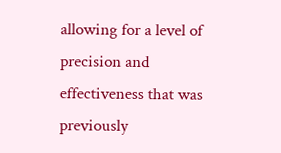allowing for a level of precision and effectiveness that was previously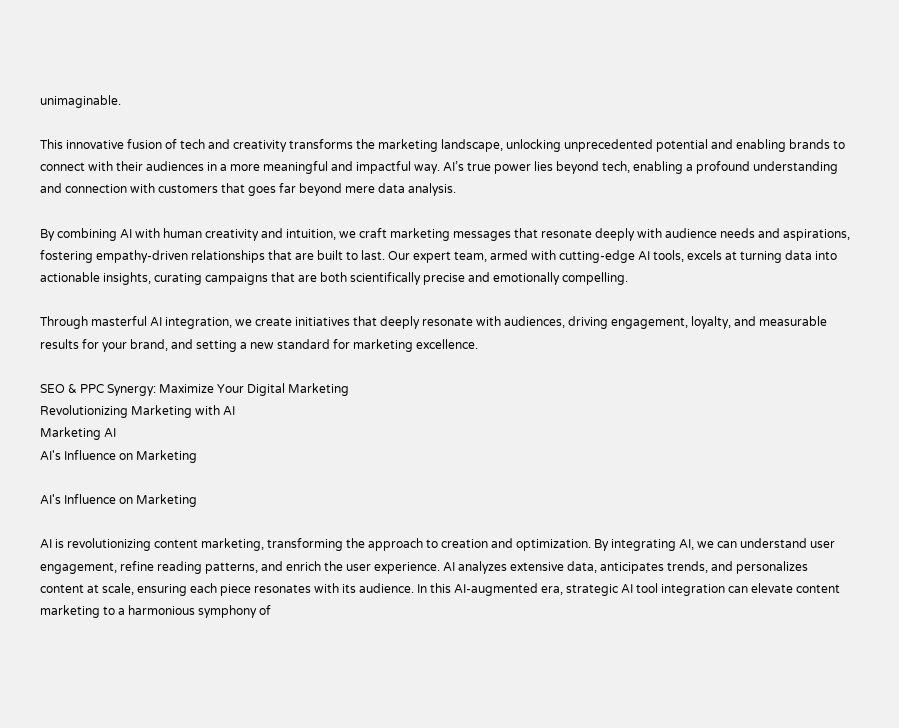unimaginable.

This innovative fusion of tech and creativity transforms the marketing landscape, unlocking unprecedented potential and enabling brands to connect with their audiences in a more meaningful and impactful way. AI’s true power lies beyond tech, enabling a profound understanding and connection with customers that goes far beyond mere data analysis.

By combining AI with human creativity and intuition, we craft marketing messages that resonate deeply with audience needs and aspirations, fostering empathy-driven relationships that are built to last. Our expert team, armed with cutting-edge AI tools, excels at turning data into actionable insights, curating campaigns that are both scientifically precise and emotionally compelling.

Through masterful AI integration, we create initiatives that deeply resonate with audiences, driving engagement, loyalty, and measurable results for your brand, and setting a new standard for marketing excellence.

SEO & PPC Synergy: Maximize Your Digital Marketing
Revolutionizing Marketing with AI
Marketing AI
AI's Influence on Marketing

AI's Influence on Marketing

AI is revolutionizing content marketing, transforming the approach to creation and optimization. By integrating AI, we can understand user engagement, refine reading patterns, and enrich the user experience. AI analyzes extensive data, anticipates trends, and personalizes content at scale, ensuring each piece resonates with its audience. In this AI-augmented era, strategic AI tool integration can elevate content marketing to a harmonious symphony of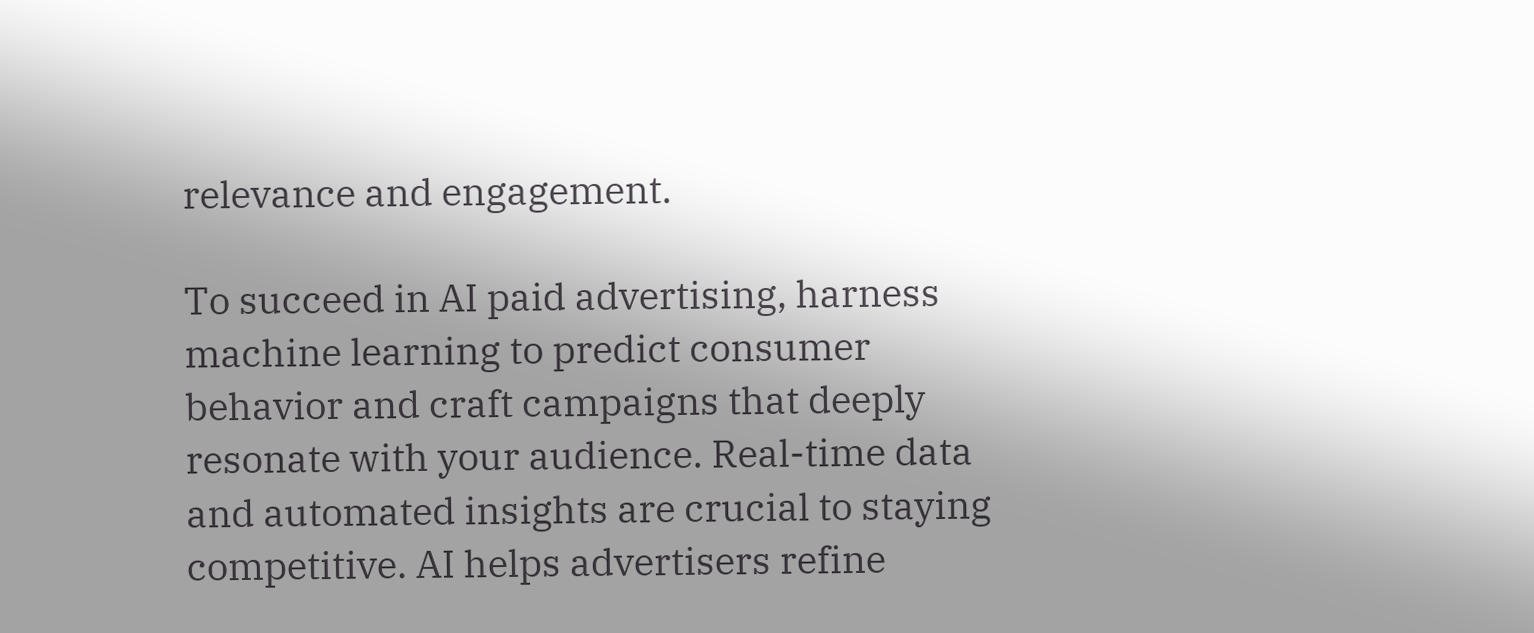relevance and engagement.

To succeed in AI paid advertising, harness machine learning to predict consumer behavior and craft campaigns that deeply resonate with your audience. Real-time data and automated insights are crucial to staying competitive. AI helps advertisers refine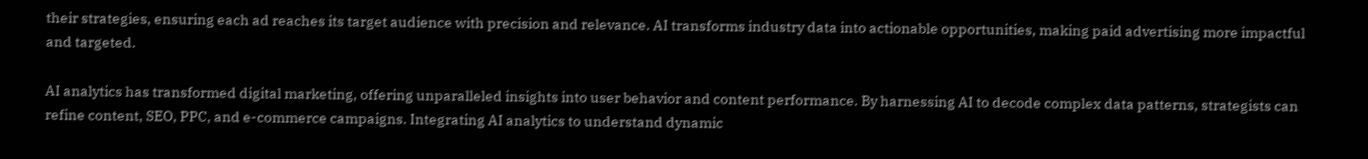their strategies, ensuring each ad reaches its target audience with precision and relevance. AI transforms industry data into actionable opportunities, making paid advertising more impactful and targeted.

AI analytics has transformed digital marketing, offering unparalleled insights into user behavior and content performance. By harnessing AI to decode complex data patterns, strategists can refine content, SEO, PPC, and e-commerce campaigns. Integrating AI analytics to understand dynamic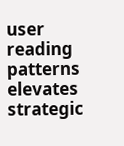user reading patterns elevates strategic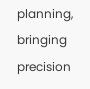planning, bringing precision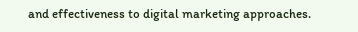and effectiveness to digital marketing approaches.